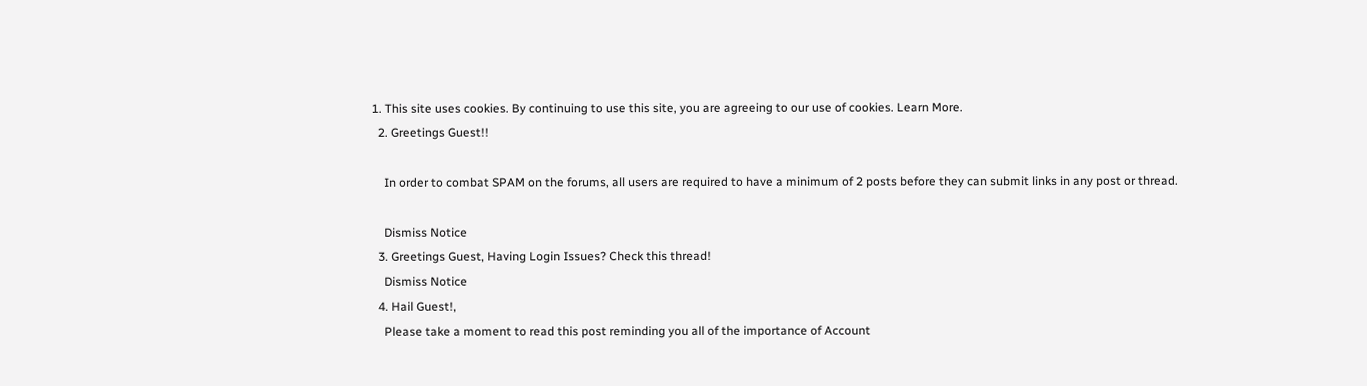1. This site uses cookies. By continuing to use this site, you are agreeing to our use of cookies. Learn More.
  2. Greetings Guest!!

    In order to combat SPAM on the forums, all users are required to have a minimum of 2 posts before they can submit links in any post or thread.

    Dismiss Notice
  3. Greetings Guest, Having Login Issues? Check this thread!
    Dismiss Notice
  4. Hail Guest!,
    Please take a moment to read this post reminding you all of the importance of Account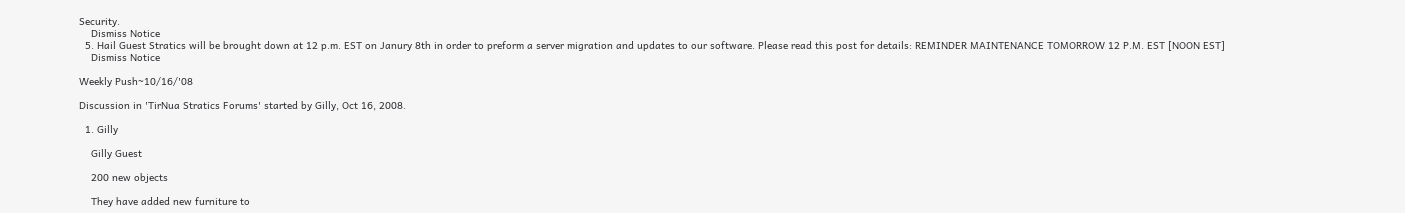Security.
    Dismiss Notice
  5. Hail Guest Stratics will be brought down at 12 p.m. EST on Janury 8th in order to preform a server migration and updates to our software. Please read this post for details: REMINDER MAINTENANCE TOMORROW 12 P.M. EST [NOON EST]
    Dismiss Notice

Weekly Push~10/16/'08

Discussion in 'TirNua Stratics Forums' started by Gilly, Oct 16, 2008.

  1. Gilly

    Gilly Guest

    200 new objects

    They have added new furniture to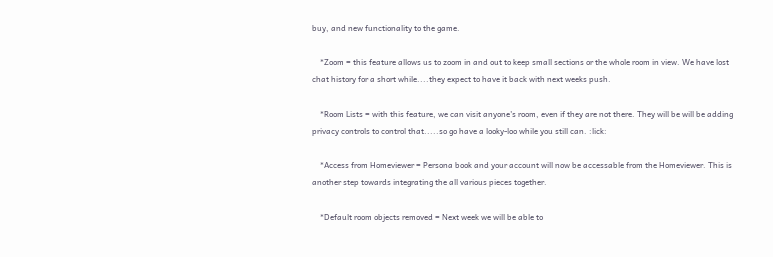buy, and new functionality to the game.

    *Zoom = this feature allows us to zoom in and out to keep small sections or the whole room in view. We have lost chat history for a short while....they expect to have it back with next weeks push.

    *Room Lists = with this feature, we can visit anyone's room, even if they are not there. They will be will be adding privacy controls to control that.....so go have a looky-loo while you still can. :lick:

    *Access from Homeviewer = Persona book and your account will now be accessable from the Homeviewer. This is another step towards integrating the all various pieces together.

    *Default room objects removed = Next week we will be able to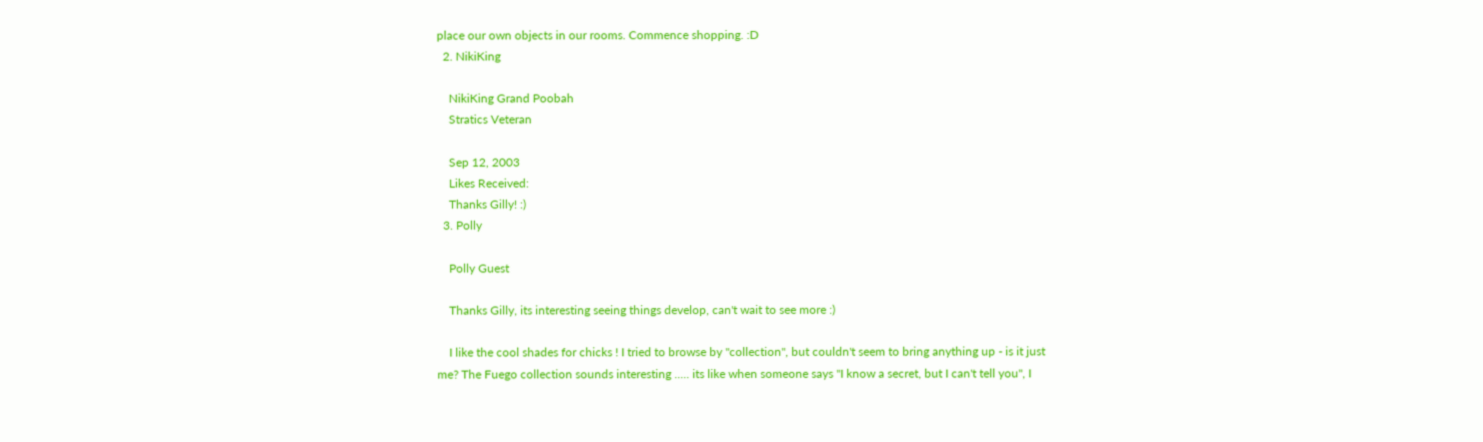place our own objects in our rooms. Commence shopping. :D
  2. NikiKing

    NikiKing Grand Poobah
    Stratics Veteran

    Sep 12, 2003
    Likes Received:
    Thanks Gilly! :)
  3. Polly

    Polly Guest

    Thanks Gilly, its interesting seeing things develop, can't wait to see more :)

    I like the cool shades for chicks ! I tried to browse by "collection", but couldn't seem to bring anything up - is it just me? The Fuego collection sounds interesting ..... its like when someone says "I know a secret, but I can't tell you", I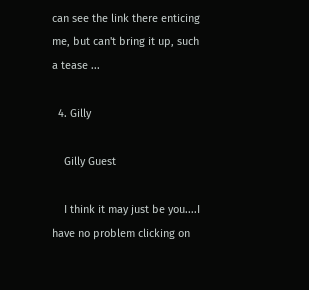can see the link there enticing me, but can't bring it up, such a tease ...

  4. Gilly

    Gilly Guest

    I think it may just be you....I have no problem clicking on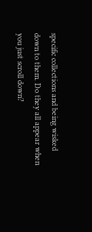specific collections and being wisked down to them. Do they all appear when you just scroll down?